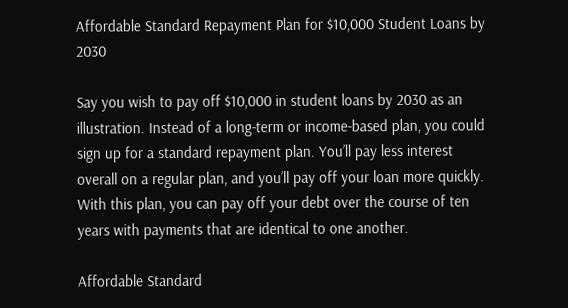Affordable Standard Repayment Plan for $10,000 Student Loans by 2030

Say you wish to pay off $10,000 in student loans by 2030 as an illustration. Instead of a long-term or income-based plan, you could sign up for a standard repayment plan. You’ll pay less interest overall on a regular plan, and you’ll pay off your loan more quickly. With this plan, you can pay off your debt over the course of ten years with payments that are identical to one another.

Affordable Standard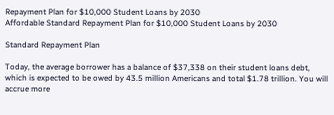Repayment Plan for $10,000 Student Loans by 2030
Affordable Standard Repayment Plan for $10,000 Student Loans by 2030

Standard Repayment Plan

Today, the average borrower has a balance of $37,338 on their student loans debt, which is expected to be owed by 43.5 million Americans and total $1.78 trillion. You will accrue more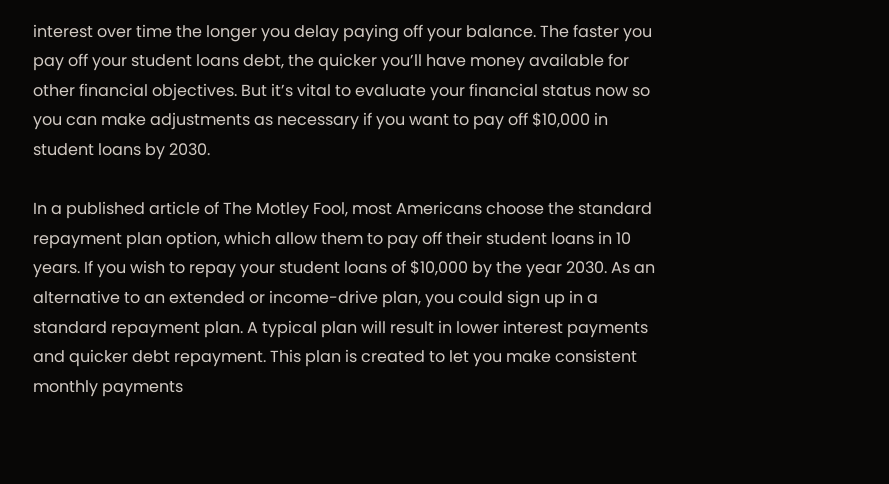interest over time the longer you delay paying off your balance. The faster you pay off your student loans debt, the quicker you’ll have money available for other financial objectives. But it’s vital to evaluate your financial status now so you can make adjustments as necessary if you want to pay off $10,000 in student loans by 2030.

In a published article of The Motley Fool, most Americans choose the standard repayment plan option, which allow them to pay off their student loans in 10 years. If you wish to repay your student loans of $10,000 by the year 2030. As an alternative to an extended or income-drive plan, you could sign up in a standard repayment plan. A typical plan will result in lower interest payments and quicker debt repayment. This plan is created to let you make consistent monthly payments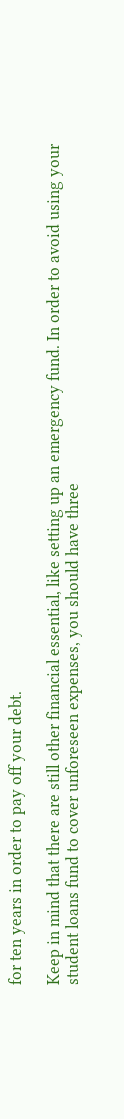for ten years in order to pay off your debt.

Keep in mind that there are still other financial essential, like setting up an emergency fund. In order to avoid using your student loans fund to cover unforeseen expenses, you should have three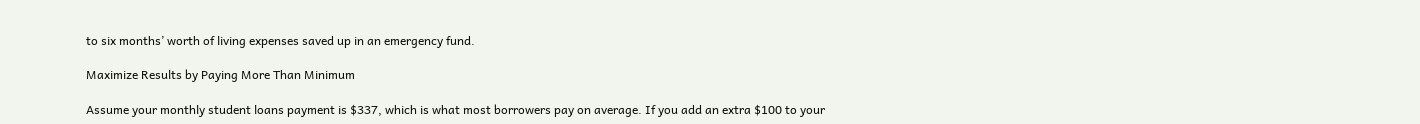to six months’ worth of living expenses saved up in an emergency fund.

Maximize Results by Paying More Than Minimum

Assume your monthly student loans payment is $337, which is what most borrowers pay on average. If you add an extra $100 to your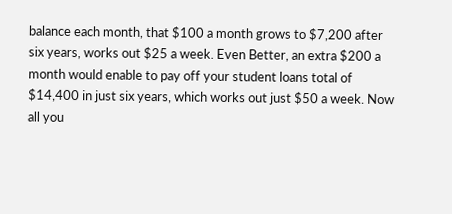balance each month, that $100 a month grows to $7,200 after six years, works out $25 a week. Even Better, an extra $200 a month would enable to pay off your student loans total of $14,400 in just six years, which works out just $50 a week. Now all you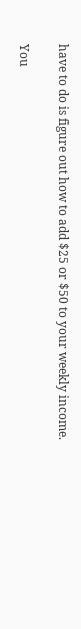have to do is figure out how to add $25 or $50 to your weekly income.

You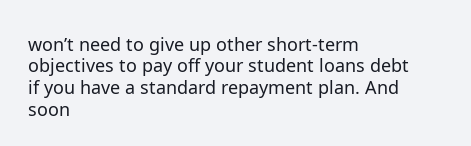won’t need to give up other short-term objectives to pay off your student loans debt if you have a standard repayment plan. And soon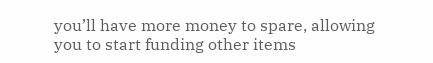you’ll have more money to spare, allowing you to start funding other items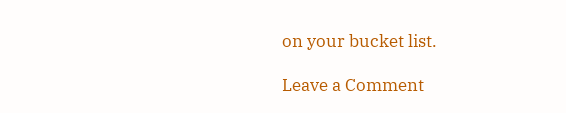on your bucket list.

Leave a Comment